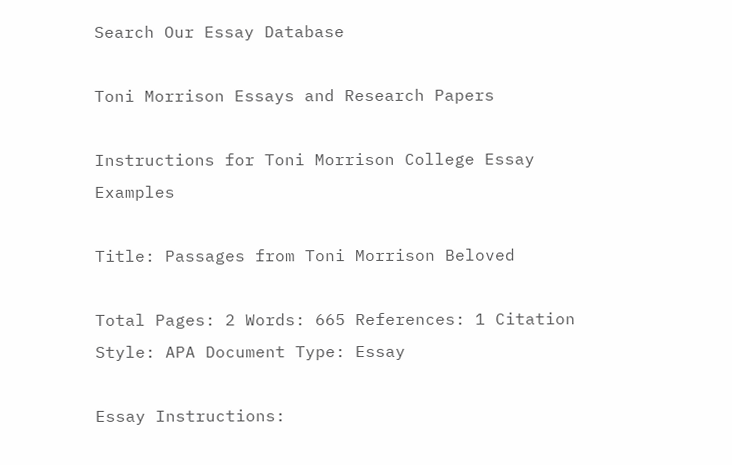Search Our Essay Database

Toni Morrison Essays and Research Papers

Instructions for Toni Morrison College Essay Examples

Title: Passages from Toni Morrison Beloved

Total Pages: 2 Words: 665 References: 1 Citation Style: APA Document Type: Essay

Essay Instructions: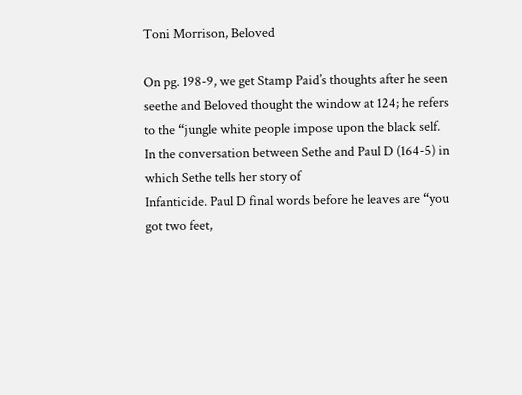Toni Morrison, Beloved

On pg. 198-9, we get Stamp Paid’s thoughts after he seen seethe and Beloved thought the window at 124; he refers to the “jungle white people impose upon the black self.
In the conversation between Sethe and Paul D (164-5) in which Sethe tells her story of
Infanticide. Paul D final words before he leaves are “you got two feet,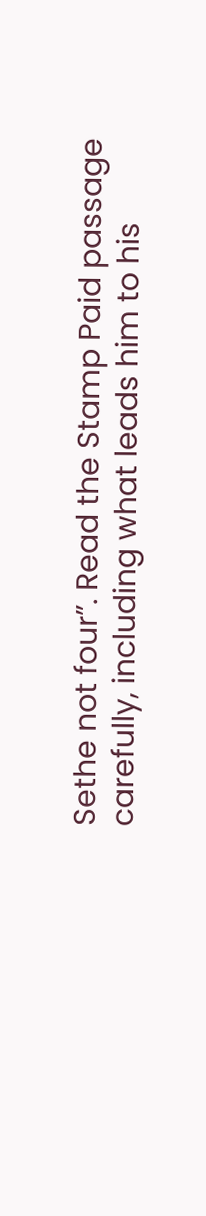Sethe not four”. Read the Stamp Paid passage carefully, including what leads him to his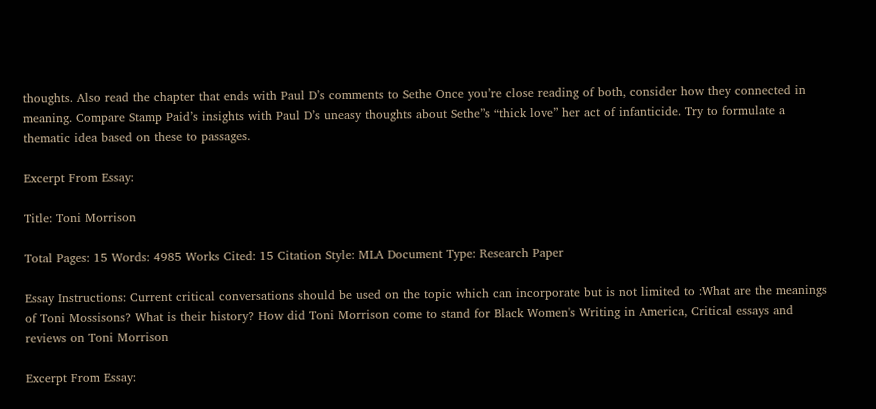thoughts. Also read the chapter that ends with Paul D’s comments to Sethe Once you’re close reading of both, consider how they connected in meaning. Compare Stamp Paid’s insights with Paul D’s uneasy thoughts about Sethe”s “thick love” her act of infanticide. Try to formulate a thematic idea based on these to passages.

Excerpt From Essay:

Title: Toni Morrison

Total Pages: 15 Words: 4985 Works Cited: 15 Citation Style: MLA Document Type: Research Paper

Essay Instructions: Current critical conversations should be used on the topic which can incorporate but is not limited to :What are the meanings of Toni Mossisons? What is their history? How did Toni Morrison come to stand for Black Women's Writing in America, Critical essays and reviews on Toni Morrison

Excerpt From Essay: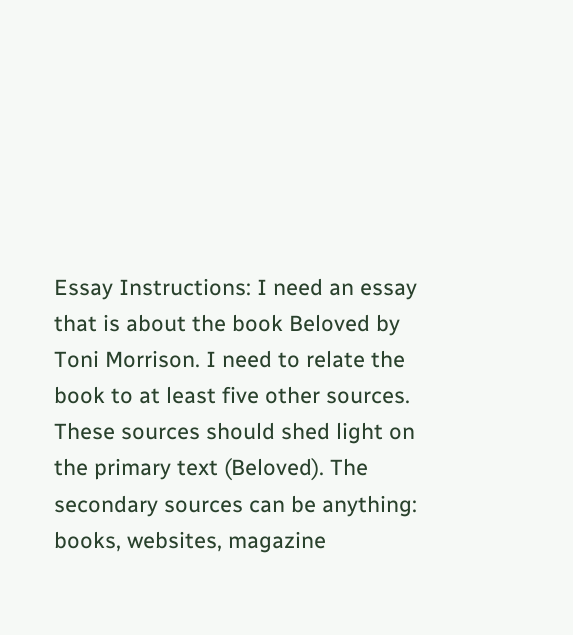Essay Instructions: I need an essay that is about the book Beloved by Toni Morrison. I need to relate the book to at least five other sources. These sources should shed light on the primary text (Beloved). The secondary sources can be anything: books, websites, magazine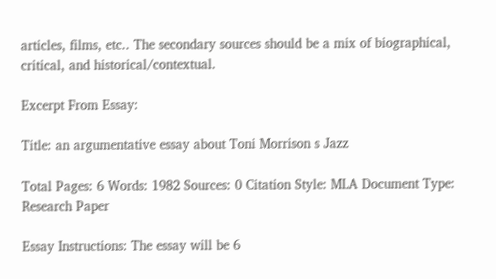articles, films, etc.. The secondary sources should be a mix of biographical, critical, and historical/contextual.

Excerpt From Essay:

Title: an argumentative essay about Toni Morrison s Jazz

Total Pages: 6 Words: 1982 Sources: 0 Citation Style: MLA Document Type: Research Paper

Essay Instructions: The essay will be 6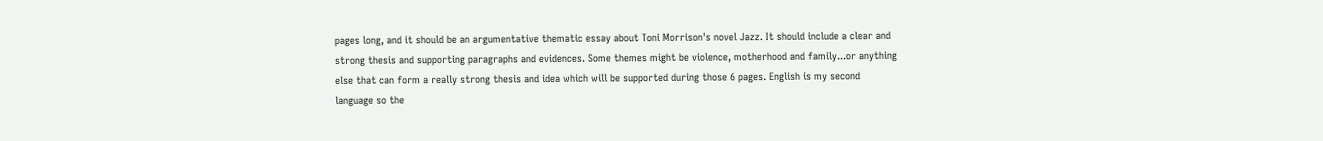pages long, and it should be an argumentative thematic essay about Toni Morrison's novel Jazz. It should include a clear and strong thesis and supporting paragraphs and evidences. Some themes might be violence, motherhood and family...or anything else that can form a really strong thesis and idea which will be supported during those 6 pages. English is my second language so the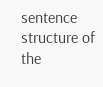sentence structure of the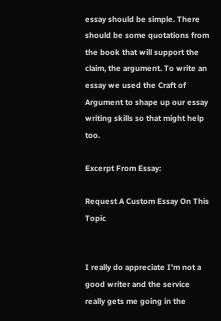essay should be simple. There should be some quotations from the book that will support the claim, the argument. To write an essay we used the Craft of Argument to shape up our essay writing skills so that might help too.

Excerpt From Essay:

Request A Custom Essay On This Topic


I really do appreciate I'm not a good writer and the service really gets me going in the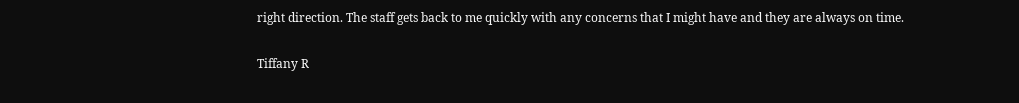right direction. The staff gets back to me quickly with any concerns that I might have and they are always on time.

Tiffany R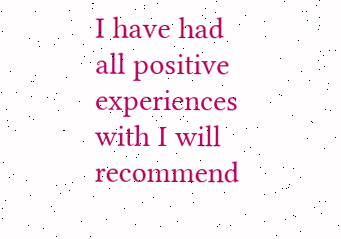I have had all positive experiences with I will recommend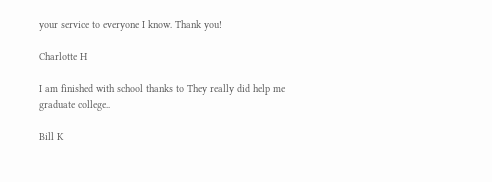your service to everyone I know. Thank you!

Charlotte H

I am finished with school thanks to They really did help me graduate college..

Bill K